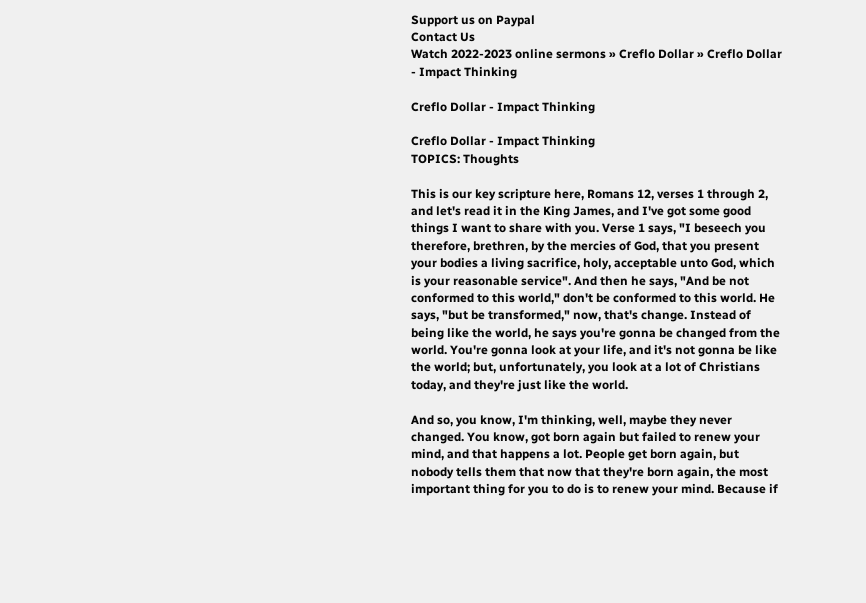Support us on Paypal
Contact Us
Watch 2022-2023 online sermons » Creflo Dollar » Creflo Dollar - Impact Thinking

Creflo Dollar - Impact Thinking

Creflo Dollar - Impact Thinking
TOPICS: Thoughts

This is our key scripture here, Romans 12, verses 1 through 2, and let's read it in the King James, and I've got some good things I want to share with you. Verse 1 says, "I beseech you therefore, brethren, by the mercies of God, that you present your bodies a living sacrifice, holy, acceptable unto God, which is your reasonable service". And then he says, "And be not conformed to this world," don't be conformed to this world. He says, "but be transformed," now, that's change. Instead of being like the world, he says you're gonna be changed from the world. You're gonna look at your life, and it's not gonna be like the world; but, unfortunately, you look at a lot of Christians today, and they're just like the world.

And so, you know, I'm thinking, well, maybe they never changed. You know, got born again but failed to renew your mind, and that happens a lot. People get born again, but nobody tells them that now that they're born again, the most important thing for you to do is to renew your mind. Because if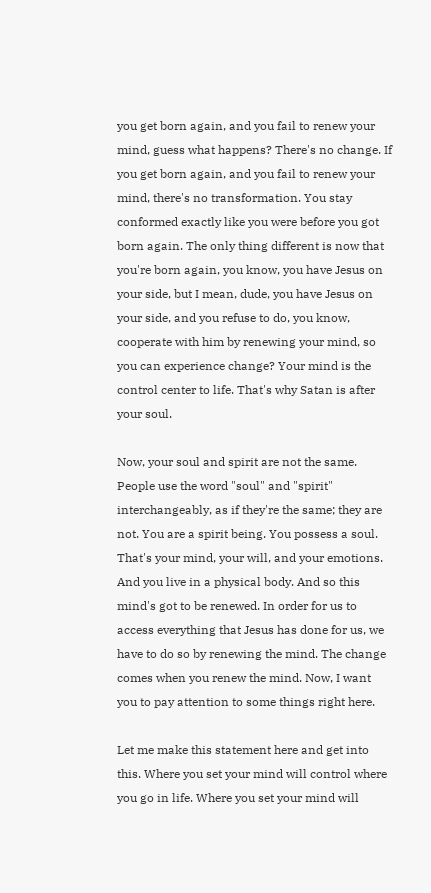you get born again, and you fail to renew your mind, guess what happens? There's no change. If you get born again, and you fail to renew your mind, there's no transformation. You stay conformed exactly like you were before you got born again. The only thing different is now that you're born again, you know, you have Jesus on your side, but I mean, dude, you have Jesus on your side, and you refuse to do, you know, cooperate with him by renewing your mind, so you can experience change? Your mind is the control center to life. That's why Satan is after your soul.

Now, your soul and spirit are not the same. People use the word "soul" and "spirit" interchangeably, as if they're the same; they are not. You are a spirit being. You possess a soul. That's your mind, your will, and your emotions. And you live in a physical body. And so this mind's got to be renewed. In order for us to access everything that Jesus has done for us, we have to do so by renewing the mind. The change comes when you renew the mind. Now, I want you to pay attention to some things right here.

Let me make this statement here and get into this. Where you set your mind will control where you go in life. Where you set your mind will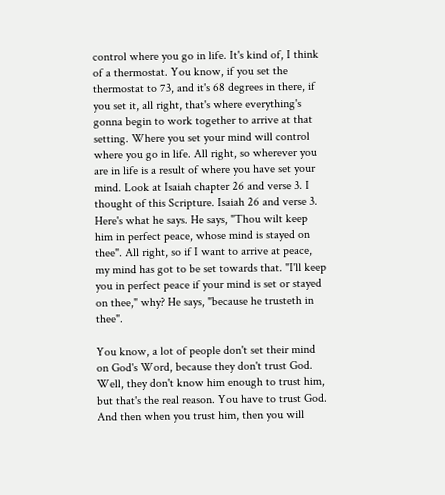control where you go in life. It's kind of, I think of a thermostat. You know, if you set the thermostat to 73, and it's 68 degrees in there, if you set it, all right, that's where everything's gonna begin to work together to arrive at that setting. Where you set your mind will control where you go in life. All right, so wherever you are in life is a result of where you have set your mind. Look at Isaiah chapter 26 and verse 3. I thought of this Scripture. Isaiah 26 and verse 3. Here's what he says. He says, "Thou wilt keep him in perfect peace, whose mind is stayed on thee". All right, so if I want to arrive at peace, my mind has got to be set towards that. "I'll keep you in perfect peace if your mind is set or stayed on thee," why? He says, "because he trusteth in thee".

You know, a lot of people don't set their mind on God's Word, because they don't trust God. Well, they don't know him enough to trust him, but that's the real reason. You have to trust God. And then when you trust him, then you will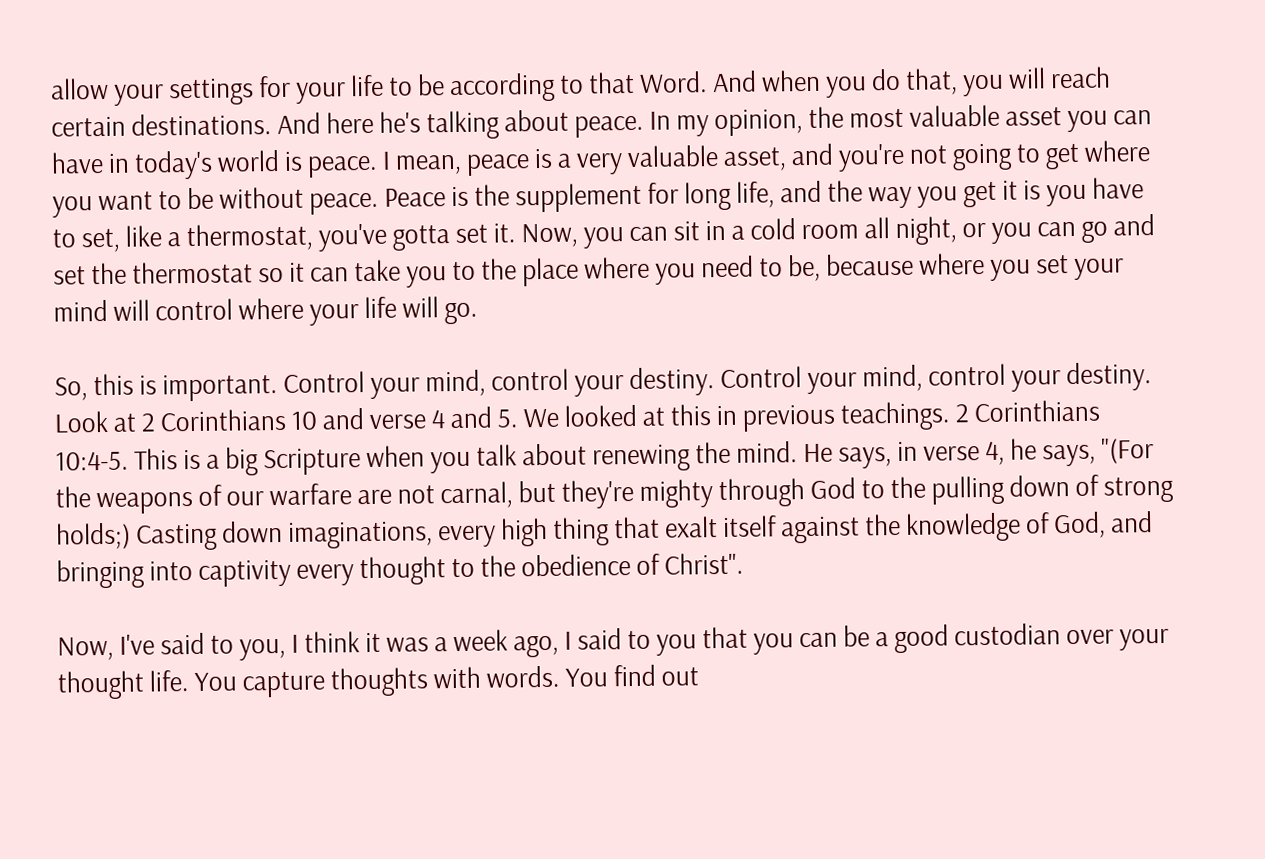allow your settings for your life to be according to that Word. And when you do that, you will reach certain destinations. And here he's talking about peace. In my opinion, the most valuable asset you can have in today's world is peace. I mean, peace is a very valuable asset, and you're not going to get where you want to be without peace. Peace is the supplement for long life, and the way you get it is you have to set, like a thermostat, you've gotta set it. Now, you can sit in a cold room all night, or you can go and set the thermostat so it can take you to the place where you need to be, because where you set your mind will control where your life will go.

So, this is important. Control your mind, control your destiny. Control your mind, control your destiny. Look at 2 Corinthians 10 and verse 4 and 5. We looked at this in previous teachings. 2 Corinthians 10:4-5. This is a big Scripture when you talk about renewing the mind. He says, in verse 4, he says, "(For the weapons of our warfare are not carnal, but they're mighty through God to the pulling down of strong holds;) Casting down imaginations, every high thing that exalt itself against the knowledge of God, and bringing into captivity every thought to the obedience of Christ".

Now, I've said to you, I think it was a week ago, I said to you that you can be a good custodian over your thought life. You capture thoughts with words. You find out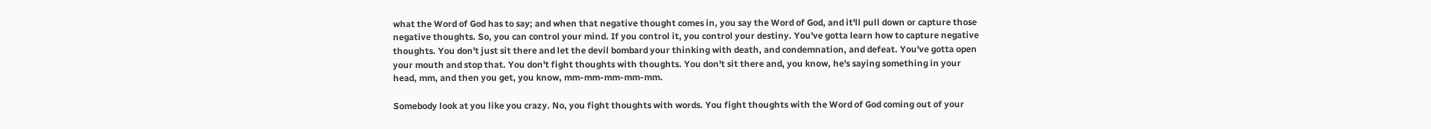what the Word of God has to say; and when that negative thought comes in, you say the Word of God, and it'll pull down or capture those negative thoughts. So, you can control your mind. If you control it, you control your destiny. You've gotta learn how to capture negative thoughts. You don't just sit there and let the devil bombard your thinking with death, and condemnation, and defeat. You've gotta open your mouth and stop that. You don't fight thoughts with thoughts. You don't sit there and, you know, he's saying something in your head, mm, and then you get, you know, mm-mm-mm-mm-mm.

Somebody look at you like you crazy. No, you fight thoughts with words. You fight thoughts with the Word of God coming out of your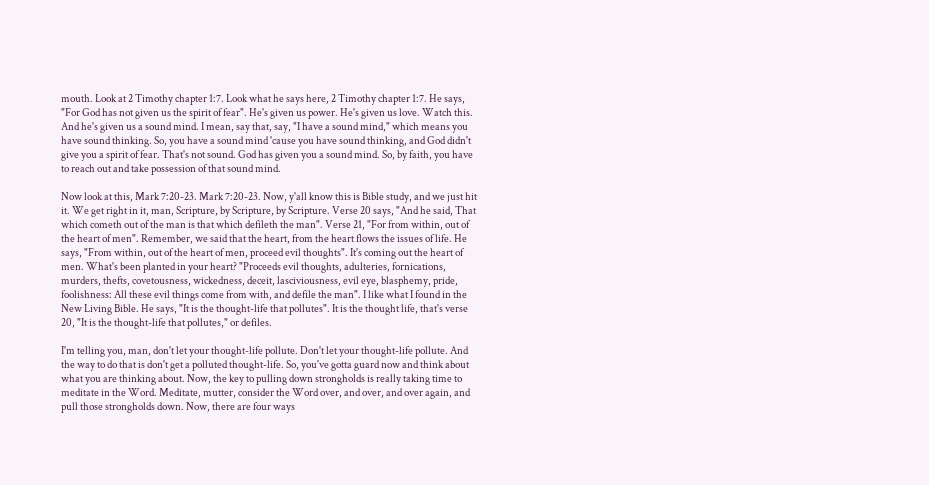mouth. Look at 2 Timothy chapter 1:7. Look what he says here, 2 Timothy chapter 1:7. He says, "For God has not given us the spirit of fear". He's given us power. He's given us love. Watch this. And he's given us a sound mind. I mean, say that, say, "I have a sound mind," which means you have sound thinking. So, you have a sound mind 'cause you have sound thinking, and God didn't give you a spirit of fear. That's not sound. God has given you a sound mind. So, by faith, you have to reach out and take possession of that sound mind.

Now look at this, Mark 7:20-23. Mark 7:20-23. Now, y'all know this is Bible study, and we just hit it. We get right in it, man, Scripture, by Scripture, by Scripture. Verse 20 says, "And he said, That which cometh out of the man is that which defileth the man". Verse 21, "For from within, out of the heart of men". Remember, we said that the heart, from the heart flows the issues of life. He says, "From within, out of the heart of men, proceed evil thoughts". It's coming out the heart of men. What's been planted in your heart? "Proceeds evil thoughts, adulteries, fornications, murders, thefts, covetousness, wickedness, deceit, lasciviousness, evil eye, blasphemy, pride, foolishness: All these evil things come from with, and defile the man". I like what I found in the New Living Bible. He says, "It is the thought-life that pollutes". It is the thought life, that's verse 20, "It is the thought-life that pollutes," or defiles.

I'm telling you, man, don't let your thought-life pollute. Don't let your thought-life pollute. And the way to do that is don't get a polluted thought-life. So, you've gotta guard now and think about what you are thinking about. Now, the key to pulling down strongholds is really taking time to meditate in the Word. Meditate, mutter, consider the Word over, and over, and over again, and pull those strongholds down. Now, there are four ways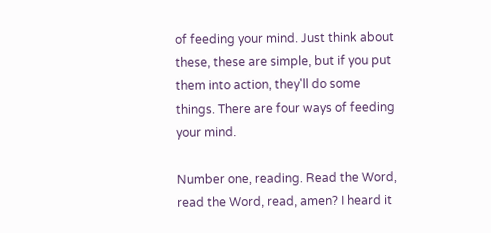of feeding your mind. Just think about these, these are simple, but if you put them into action, they'll do some things. There are four ways of feeding your mind.

Number one, reading. Read the Word, read the Word, read, amen? I heard it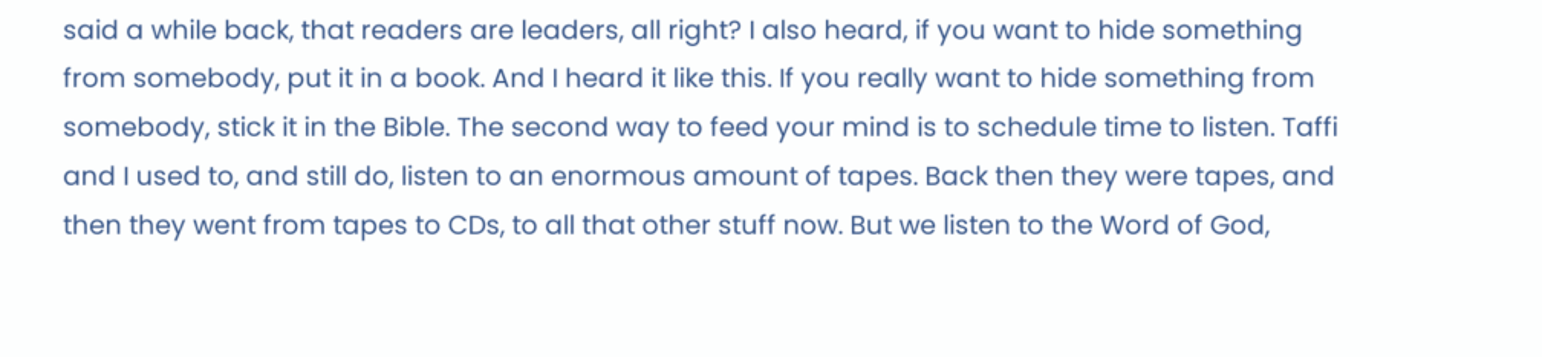said a while back, that readers are leaders, all right? I also heard, if you want to hide something from somebody, put it in a book. And I heard it like this. If you really want to hide something from somebody, stick it in the Bible. The second way to feed your mind is to schedule time to listen. Taffi and I used to, and still do, listen to an enormous amount of tapes. Back then they were tapes, and then they went from tapes to CDs, to all that other stuff now. But we listen to the Word of God,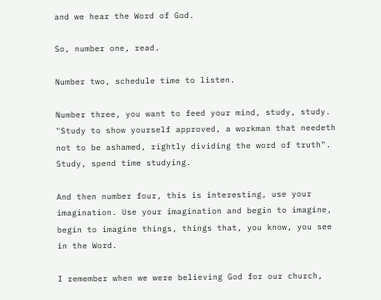and we hear the Word of God.

So, number one, read.

Number two, schedule time to listen.

Number three, you want to feed your mind, study, study. "Study to show yourself approved, a workman that needeth not to be ashamed, rightly dividing the word of truth". Study, spend time studying.

And then number four, this is interesting, use your imagination. Use your imagination and begin to imagine, begin to imagine things, things that, you know, you see in the Word.

I remember when we were believing God for our church,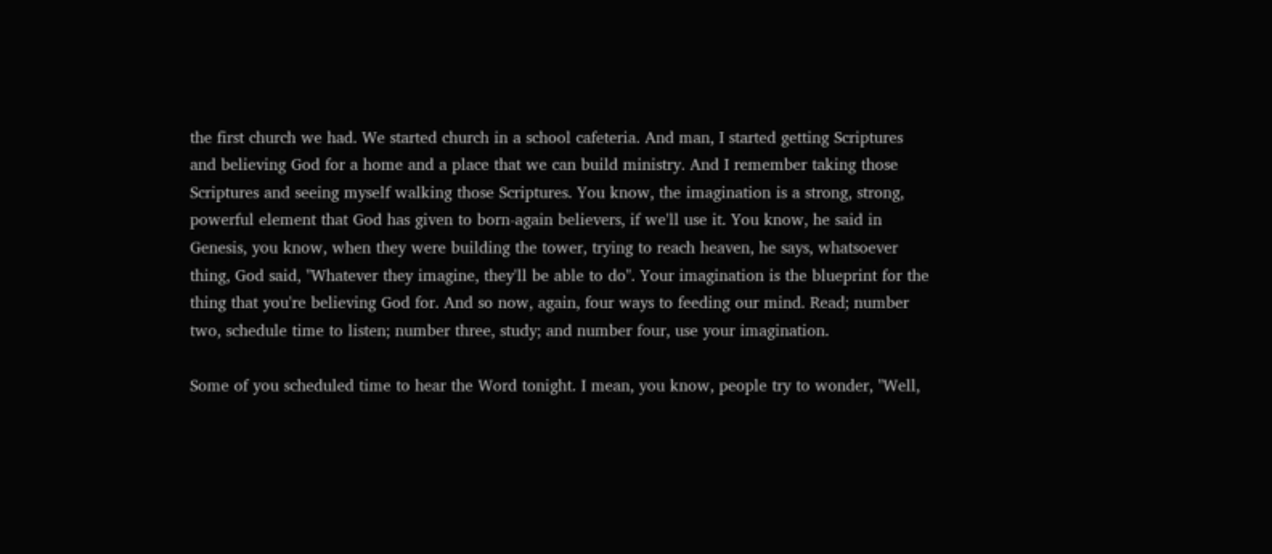the first church we had. We started church in a school cafeteria. And man, I started getting Scriptures and believing God for a home and a place that we can build ministry. And I remember taking those Scriptures and seeing myself walking those Scriptures. You know, the imagination is a strong, strong, powerful element that God has given to born-again believers, if we'll use it. You know, he said in Genesis, you know, when they were building the tower, trying to reach heaven, he says, whatsoever thing, God said, "Whatever they imagine, they'll be able to do". Your imagination is the blueprint for the thing that you're believing God for. And so now, again, four ways to feeding our mind. Read; number two, schedule time to listen; number three, study; and number four, use your imagination.

Some of you scheduled time to hear the Word tonight. I mean, you know, people try to wonder, "Well,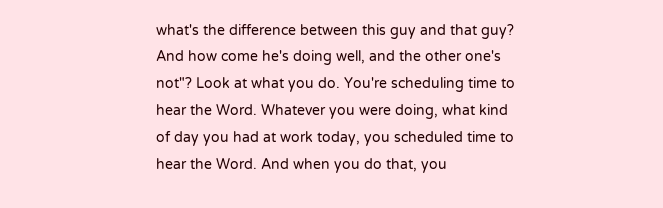what's the difference between this guy and that guy? And how come he's doing well, and the other one's not"? Look at what you do. You're scheduling time to hear the Word. Whatever you were doing, what kind of day you had at work today, you scheduled time to hear the Word. And when you do that, you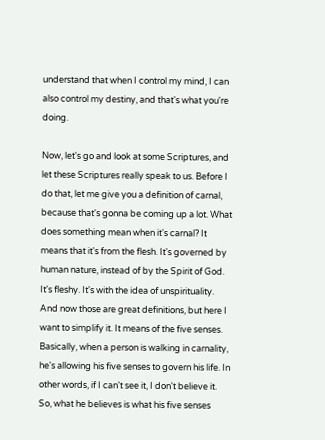understand that when I control my mind, I can also control my destiny, and that's what you're doing.

Now, let's go and look at some Scriptures, and let these Scriptures really speak to us. Before I do that, let me give you a definition of carnal, because that's gonna be coming up a lot. What does something mean when it's carnal? It means that it's from the flesh. It's governed by human nature, instead of by the Spirit of God. It's fleshy. It's with the idea of unspirituality. And now those are great definitions, but here I want to simplify it. It means of the five senses. Basically, when a person is walking in carnality, he's allowing his five senses to govern his life. In other words, if I can't see it, I don't believe it. So, what he believes is what his five senses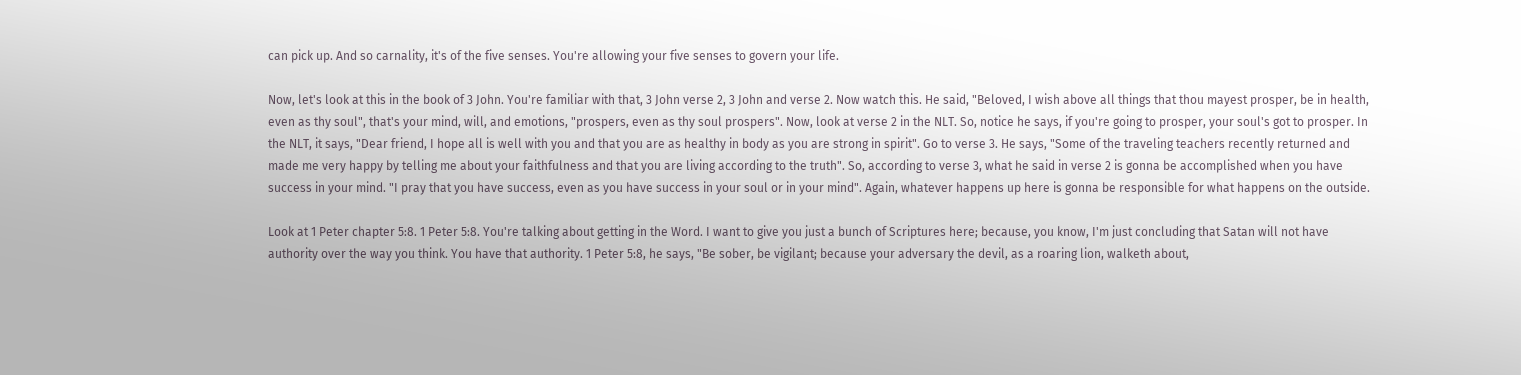can pick up. And so carnality, it's of the five senses. You're allowing your five senses to govern your life.

Now, let's look at this in the book of 3 John. You're familiar with that, 3 John verse 2, 3 John and verse 2. Now watch this. He said, "Beloved, I wish above all things that thou mayest prosper, be in health, even as thy soul", that's your mind, will, and emotions, "prospers, even as thy soul prospers". Now, look at verse 2 in the NLT. So, notice he says, if you're going to prosper, your soul's got to prosper. In the NLT, it says, "Dear friend, I hope all is well with you and that you are as healthy in body as you are strong in spirit". Go to verse 3. He says, "Some of the traveling teachers recently returned and made me very happy by telling me about your faithfulness and that you are living according to the truth". So, according to verse 3, what he said in verse 2 is gonna be accomplished when you have success in your mind. "I pray that you have success, even as you have success in your soul or in your mind". Again, whatever happens up here is gonna be responsible for what happens on the outside.

Look at 1 Peter chapter 5:8. 1 Peter 5:8. You're talking about getting in the Word. I want to give you just a bunch of Scriptures here; because, you know, I'm just concluding that Satan will not have authority over the way you think. You have that authority. 1 Peter 5:8, he says, "Be sober, be vigilant; because your adversary the devil, as a roaring lion, walketh about,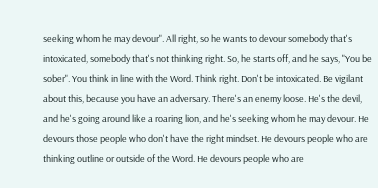seeking whom he may devour". All right, so he wants to devour somebody that's intoxicated, somebody that's not thinking right. So, he starts off, and he says, "You be sober". You think in line with the Word. Think right. Don't be intoxicated. Be vigilant about this, because you have an adversary. There's an enemy loose. He's the devil, and he's going around like a roaring lion, and he's seeking whom he may devour. He devours those people who don't have the right mindset. He devours people who are thinking outline or outside of the Word. He devours people who are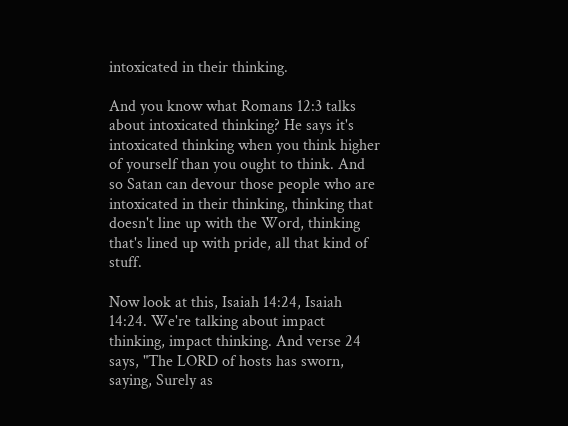intoxicated in their thinking.

And you know what Romans 12:3 talks about intoxicated thinking? He says it's intoxicated thinking when you think higher of yourself than you ought to think. And so Satan can devour those people who are intoxicated in their thinking, thinking that doesn't line up with the Word, thinking that's lined up with pride, all that kind of stuff.

Now look at this, Isaiah 14:24, Isaiah 14:24. We're talking about impact thinking, impact thinking. And verse 24 says, "The LORD of hosts has sworn, saying, Surely as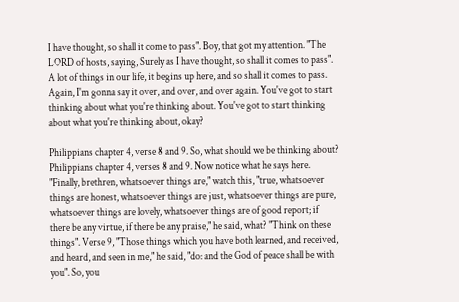I have thought, so shall it come to pass". Boy, that got my attention. "The LORD of hosts, saying, Surely as I have thought, so shall it comes to pass". A lot of things in our life, it begins up here, and so shall it comes to pass. Again, I'm gonna say it over, and over, and over again. You've got to start thinking about what you're thinking about. You've got to start thinking about what you're thinking about, okay?

Philippians chapter 4, verse 8 and 9. So, what should we be thinking about? Philippians chapter 4, verses 8 and 9. Now notice what he says here. "Finally, brethren, whatsoever things are," watch this, "true, whatsoever things are honest, whatsoever things are just, whatsoever things are pure, whatsoever things are lovely, whatsoever things are of good report; if there be any virtue, if there be any praise," he said, what? "Think on these things". Verse 9, "Those things which you have both learned, and received, and heard, and seen in me," he said, "do: and the God of peace shall be with you". So, you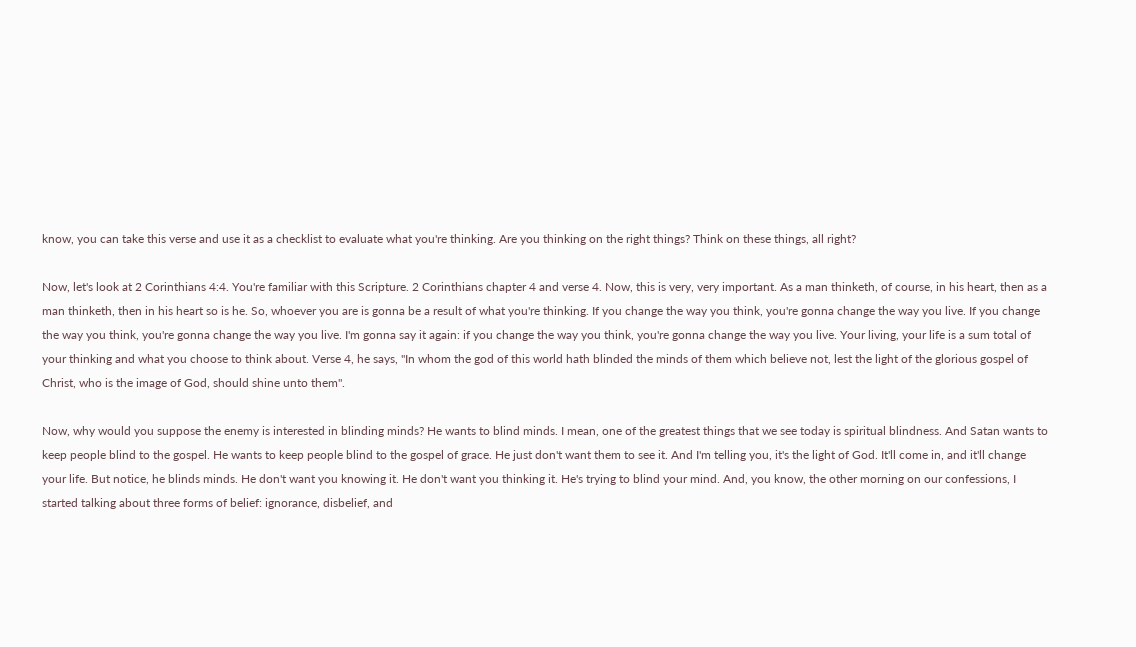know, you can take this verse and use it as a checklist to evaluate what you're thinking. Are you thinking on the right things? Think on these things, all right?

Now, let's look at 2 Corinthians 4:4. You're familiar with this Scripture. 2 Corinthians chapter 4 and verse 4. Now, this is very, very important. As a man thinketh, of course, in his heart, then as a man thinketh, then in his heart so is he. So, whoever you are is gonna be a result of what you're thinking. If you change the way you think, you're gonna change the way you live. If you change the way you think, you're gonna change the way you live. I'm gonna say it again: if you change the way you think, you're gonna change the way you live. Your living, your life is a sum total of your thinking and what you choose to think about. Verse 4, he says, "In whom the god of this world hath blinded the minds of them which believe not, lest the light of the glorious gospel of Christ, who is the image of God, should shine unto them".

Now, why would you suppose the enemy is interested in blinding minds? He wants to blind minds. I mean, one of the greatest things that we see today is spiritual blindness. And Satan wants to keep people blind to the gospel. He wants to keep people blind to the gospel of grace. He just don't want them to see it. And I'm telling you, it's the light of God. It'll come in, and it'll change your life. But notice, he blinds minds. He don't want you knowing it. He don't want you thinking it. He's trying to blind your mind. And, you know, the other morning on our confessions, I started talking about three forms of belief: ignorance, disbelief, and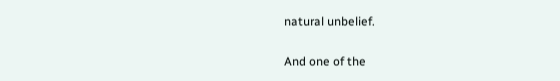natural unbelief.

And one of the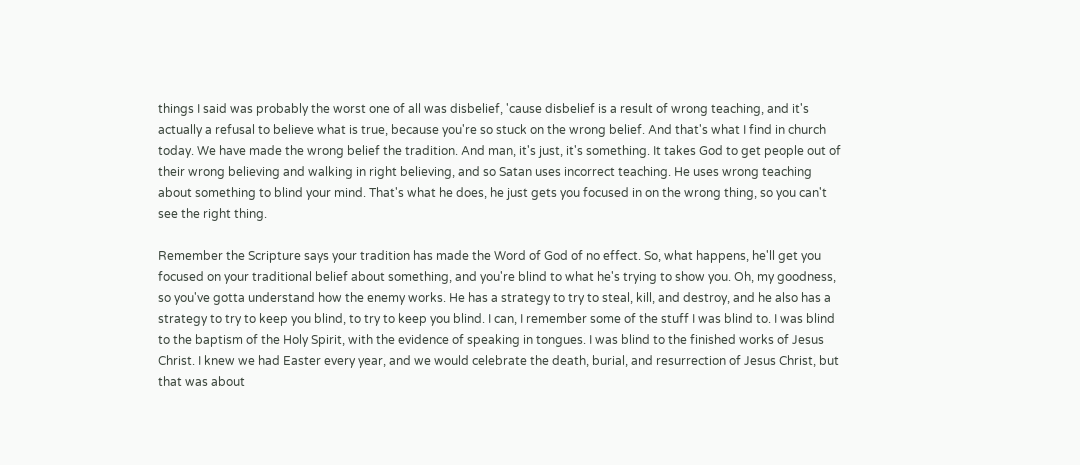things I said was probably the worst one of all was disbelief, 'cause disbelief is a result of wrong teaching, and it's actually a refusal to believe what is true, because you're so stuck on the wrong belief. And that's what I find in church today. We have made the wrong belief the tradition. And man, it's just, it's something. It takes God to get people out of their wrong believing and walking in right believing, and so Satan uses incorrect teaching. He uses wrong teaching about something to blind your mind. That's what he does, he just gets you focused in on the wrong thing, so you can't see the right thing.

Remember the Scripture says your tradition has made the Word of God of no effect. So, what happens, he'll get you focused on your traditional belief about something, and you're blind to what he's trying to show you. Oh, my goodness, so you've gotta understand how the enemy works. He has a strategy to try to steal, kill, and destroy, and he also has a strategy to try to keep you blind, to try to keep you blind. I can, I remember some of the stuff I was blind to. I was blind to the baptism of the Holy Spirit, with the evidence of speaking in tongues. I was blind to the finished works of Jesus Christ. I knew we had Easter every year, and we would celebrate the death, burial, and resurrection of Jesus Christ, but that was about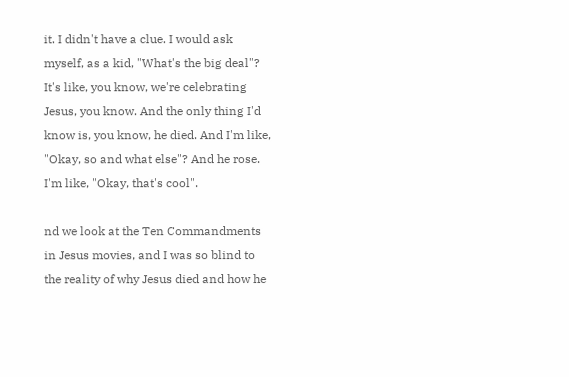it. I didn't have a clue. I would ask myself, as a kid, "What's the big deal"? It's like, you know, we're celebrating Jesus, you know. And the only thing I'd know is, you know, he died. And I'm like, "Okay, so and what else"? And he rose. I'm like, "Okay, that's cool".

nd we look at the Ten Commandments in Jesus movies, and I was so blind to the reality of why Jesus died and how he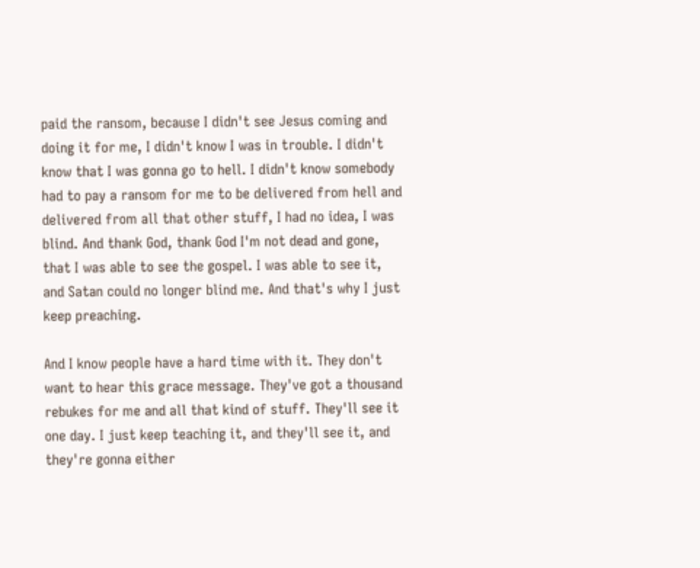paid the ransom, because I didn't see Jesus coming and doing it for me, I didn't know I was in trouble. I didn't know that I was gonna go to hell. I didn't know somebody had to pay a ransom for me to be delivered from hell and delivered from all that other stuff, I had no idea, I was blind. And thank God, thank God I'm not dead and gone, that I was able to see the gospel. I was able to see it, and Satan could no longer blind me. And that's why I just keep preaching.

And I know people have a hard time with it. They don't want to hear this grace message. They've got a thousand rebukes for me and all that kind of stuff. They'll see it one day. I just keep teaching it, and they'll see it, and they're gonna either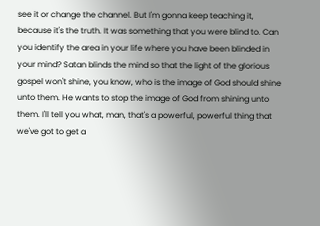see it or change the channel. But I'm gonna keep teaching it, because it's the truth. It was something that you were blind to. Can you identify the area in your life where you have been blinded in your mind? Satan blinds the mind so that the light of the glorious gospel won't shine, you know, who is the image of God should shine unto them. He wants to stop the image of God from shining unto them. I'll tell you what, man, that's a powerful, powerful thing that we've got to get a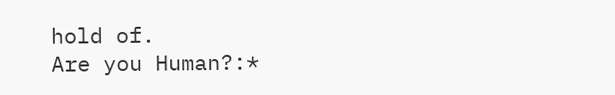hold of.
Are you Human?:*